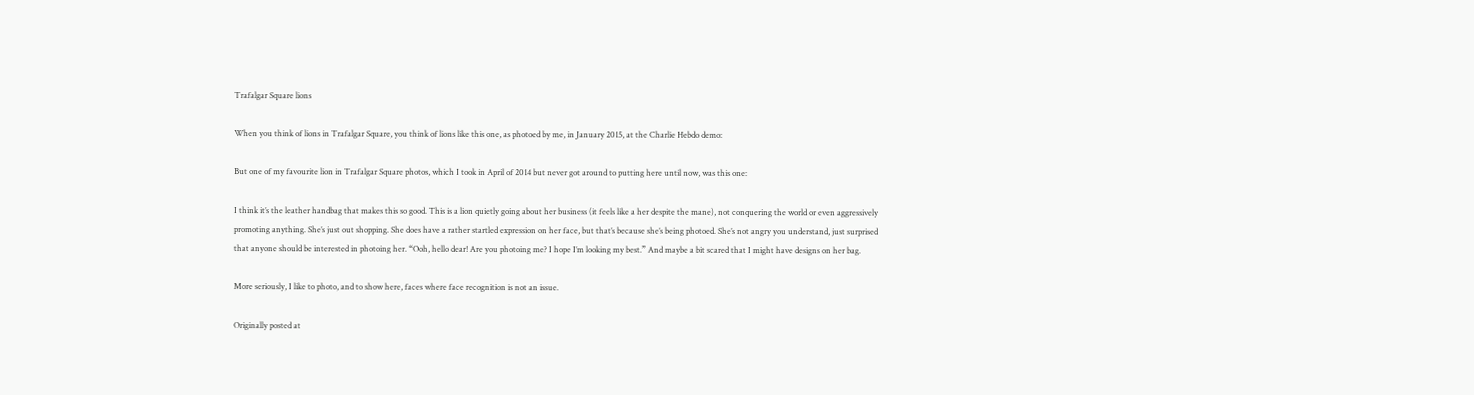Trafalgar Square lions

When you think of lions in Trafalgar Square, you think of lions like this one, as photoed by me, in January 2015, at the Charlie Hebdo demo:

But one of my favourite lion in Trafalgar Square photos, which I took in April of 2014 but never got around to putting here until now, was this one:

I think it’s the leather handbag that makes this so good. This is a lion quietly going about her business (it feels like a her despite the mane), not conquering the world or even aggressively promoting anything. She’s just out shopping. She does have a rather startled expression on her face, but that’s because she’s being photoed. She’s not angry you understand, just surprised that anyone should be interested in photoing her. “Ooh, hello dear! Are you photoing me? I hope I’m looking my best.” And maybe a bit scared that I might have designs on her bag.

More seriously, I like to photo, and to show here, faces where face recognition is not an issue.

Originally posted at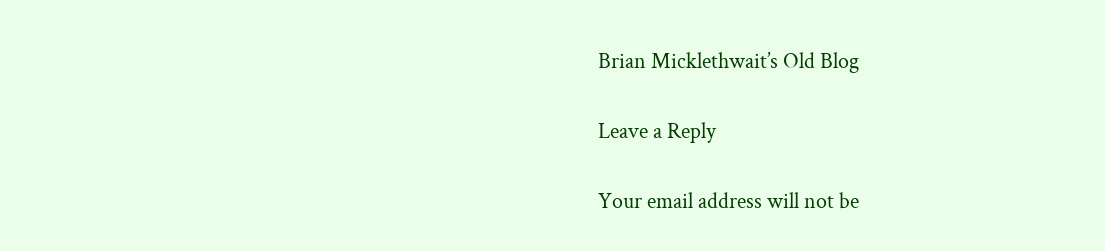Brian Micklethwait’s Old Blog

Leave a Reply

Your email address will not be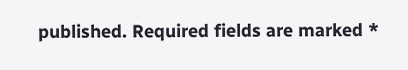published. Required fields are marked *